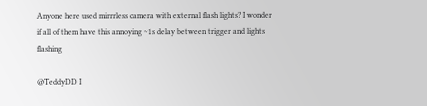Anyone here used mirrrless camera with external flash lights? I wonder if all of them have this annoying ~1s delay between trigger and lights flashing

@TeddyDD I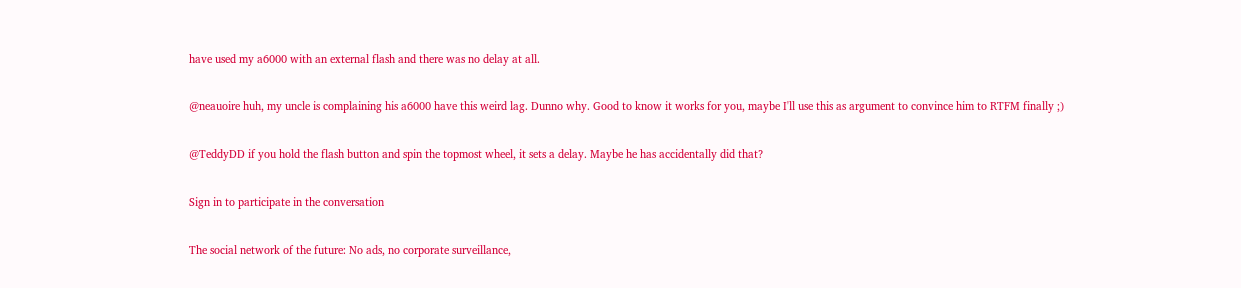have used my a6000 with an external flash and there was no delay at all.

@neauoire huh, my uncle is complaining his a6000 have this weird lag. Dunno why. Good to know it works for you, maybe I'll use this as argument to convince him to RTFM finally ;)

@TeddyDD if you hold the flash button and spin the topmost wheel, it sets a delay. Maybe he has accidentally did that?

Sign in to participate in the conversation

The social network of the future: No ads, no corporate surveillance,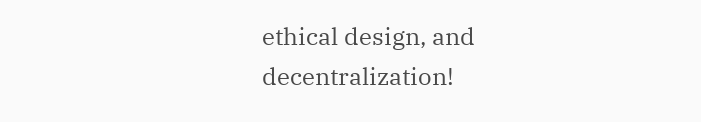ethical design, and decentralization!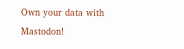Own your data with Mastodon!